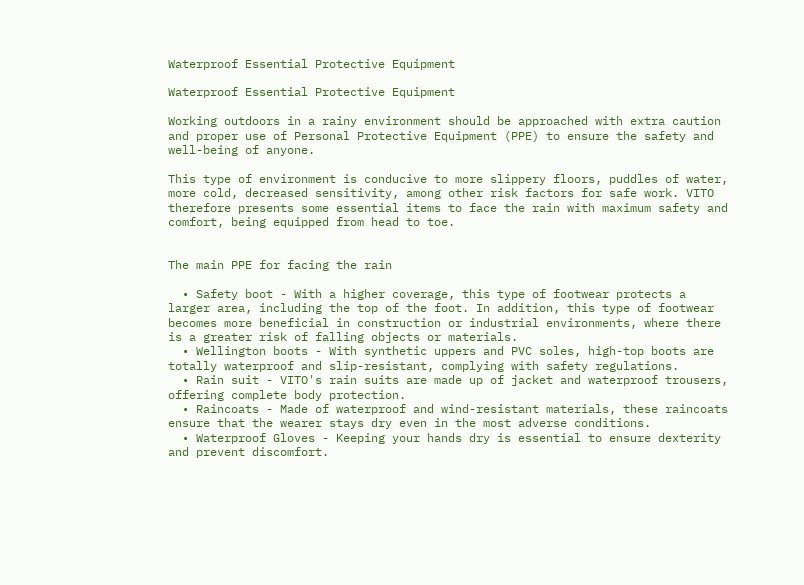Waterproof Essential Protective Equipment

Waterproof Essential Protective Equipment

Working outdoors in a rainy environment should be approached with extra caution and proper use of Personal Protective Equipment (PPE) to ensure the safety and well-being of anyone.

This type of environment is conducive to more slippery floors, puddles of water, more cold, decreased sensitivity, among other risk factors for safe work. VITO therefore presents some essential items to face the rain with maximum safety and comfort, being equipped from head to toe.


The main PPE for facing the rain

  • Safety boot - With a higher coverage, this type of footwear protects a larger area, including the top of the foot. In addition, this type of footwear becomes more beneficial in construction or industrial environments, where there is a greater risk of falling objects or materials.
  • Wellington boots - With synthetic uppers and PVC soles, high-top boots are totally waterproof and slip-resistant, complying with safety regulations.
  • Rain suit - VITO's rain suits are made up of jacket and waterproof trousers, offering complete body protection.
  • Raincoats - Made of waterproof and wind-resistant materials, these raincoats ensure that the wearer stays dry even in the most adverse conditions.
  • Waterproof Gloves - Keeping your hands dry is essential to ensure dexterity and prevent discomfort.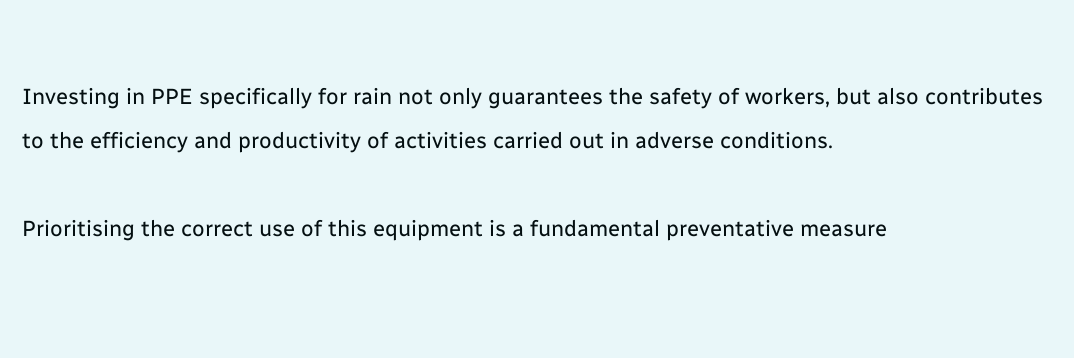Investing in PPE specifically for rain not only guarantees the safety of workers, but also contributes to the efficiency and productivity of activities carried out in adverse conditions.

Prioritising the correct use of this equipment is a fundamental preventative measure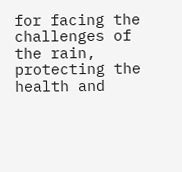for facing the challenges of the rain, protecting the health and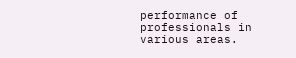performance of professionals in various areas.